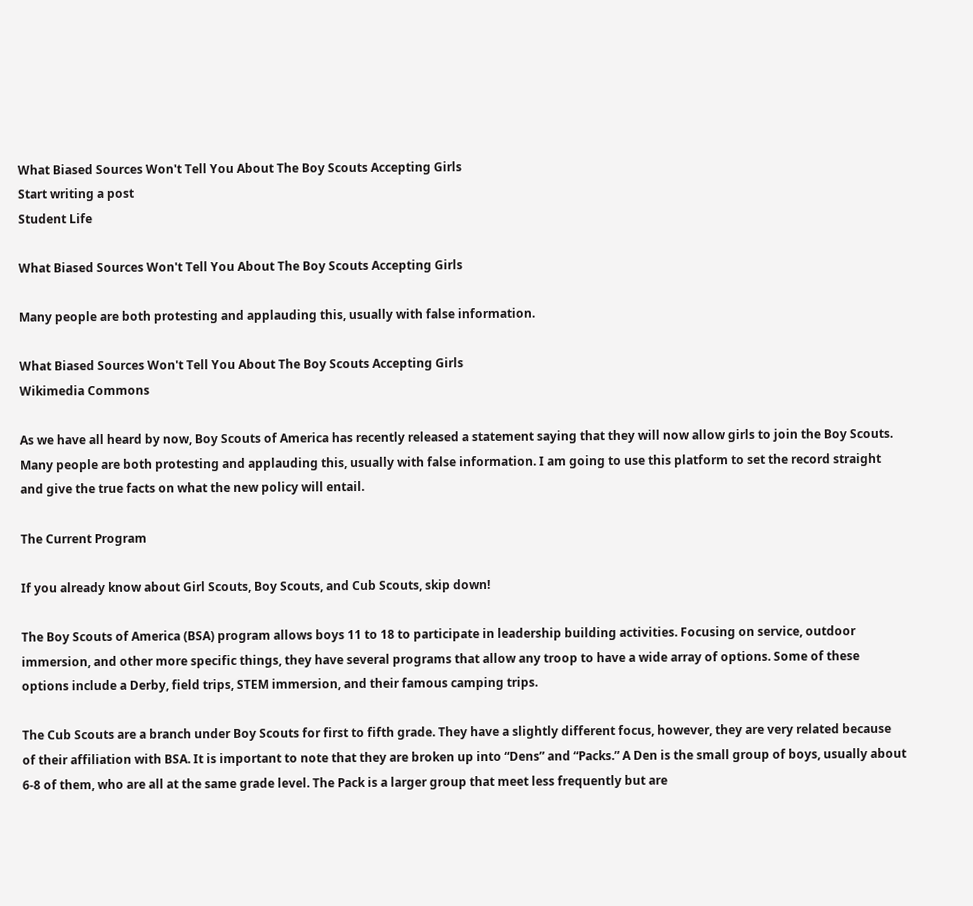What Biased Sources Won't Tell You About The Boy Scouts Accepting Girls
Start writing a post
Student Life

What Biased Sources Won't Tell You About The Boy Scouts Accepting Girls

Many people are both protesting and applauding this, usually with false information.

What Biased Sources Won't Tell You About The Boy Scouts Accepting Girls
Wikimedia Commons

As we have all heard by now, Boy Scouts of America has recently released a statement saying that they will now allow girls to join the Boy Scouts. Many people are both protesting and applauding this, usually with false information. I am going to use this platform to set the record straight and give the true facts on what the new policy will entail.

The Current Program

If you already know about Girl Scouts, Boy Scouts, and Cub Scouts, skip down!

The Boy Scouts of America (BSA) program allows boys 11 to 18 to participate in leadership building activities. Focusing on service, outdoor immersion, and other more specific things, they have several programs that allow any troop to have a wide array of options. Some of these options include a Derby, field trips, STEM immersion, and their famous camping trips.

The Cub Scouts are a branch under Boy Scouts for first to fifth grade. They have a slightly different focus, however, they are very related because of their affiliation with BSA. It is important to note that they are broken up into “Dens” and “Packs.” A Den is the small group of boys, usually about 6-8 of them, who are all at the same grade level. The Pack is a larger group that meet less frequently but are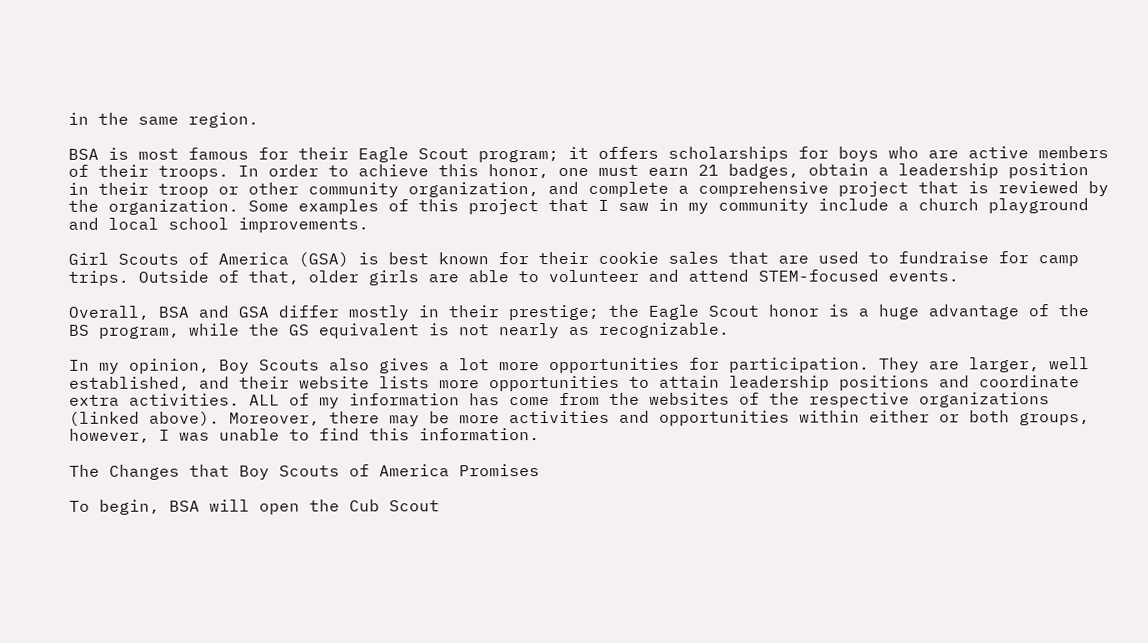in the same region.

BSA is most famous for their Eagle Scout program; it offers scholarships for boys who are active members of their troops. In order to achieve this honor, one must earn 21 badges, obtain a leadership position in their troop or other community organization, and complete a comprehensive project that is reviewed by the organization. Some examples of this project that I saw in my community include a church playground and local school improvements.

Girl Scouts of America (GSA) is best known for their cookie sales that are used to fundraise for camp trips. Outside of that, older girls are able to volunteer and attend STEM-focused events.

Overall, BSA and GSA differ mostly in their prestige; the Eagle Scout honor is a huge advantage of the BS program, while the GS equivalent is not nearly as recognizable.

In my opinion, Boy Scouts also gives a lot more opportunities for participation. They are larger, well established, and their website lists more opportunities to attain leadership positions and coordinate extra activities. ALL of my information has come from the websites of the respective organizations (linked above). Moreover, there may be more activities and opportunities within either or both groups, however, I was unable to find this information.

The Changes that Boy Scouts of America Promises

To begin, BSA will open the Cub Scout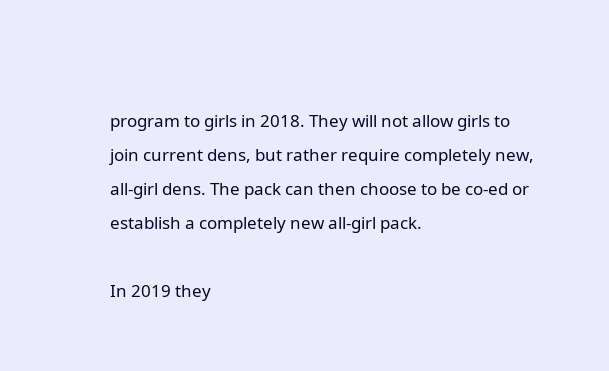program to girls in 2018. They will not allow girls to join current dens, but rather require completely new, all-girl dens. The pack can then choose to be co-ed or establish a completely new all-girl pack.

In 2019 they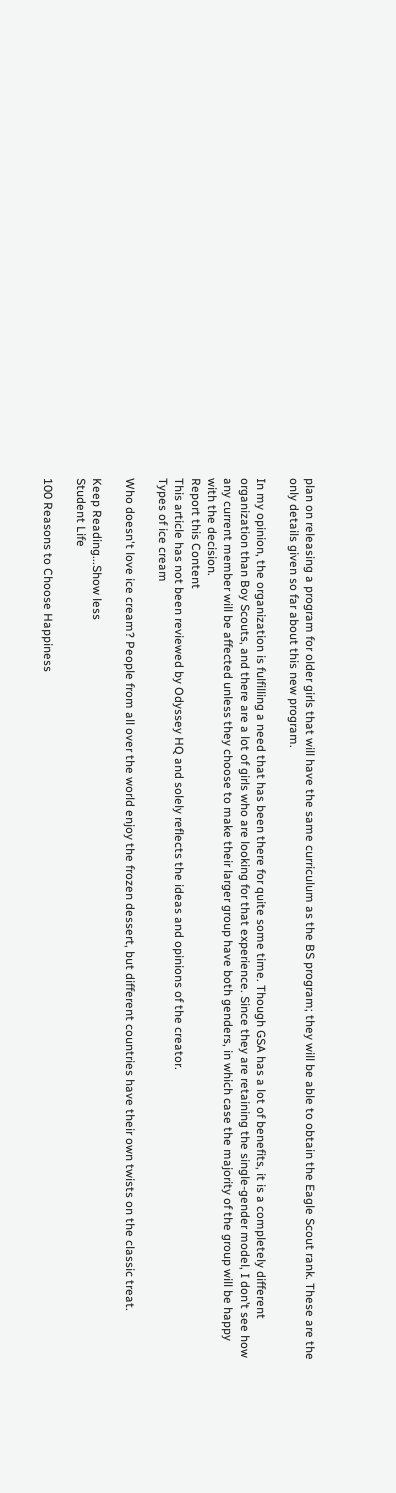plan on releasing a program for older girls that will have the same curriculum as the BS program; they will be able to obtain the Eagle Scout rank. These are the only details given so far about this new program.

In my opinion, the organization is fulfilling a need that has been there for quite some time. Though GSA has a lot of benefits, it is a completely different organization than Boy Scouts, and there are a lot of girls who are looking for that experience. Since they are retaining the single-gender model, I don’t see how any current member will be affected unless they choose to make their larger group have both genders, in which case the majority of the group will be happy with the decision.
Report this Content
This article has not been reviewed by Odyssey HQ and solely reflects the ideas and opinions of the creator.
Types of ice cream

Who doesn't love ice cream? People from all over the world enjoy the frozen dessert, but different countries have their own twists on the classic treat.

Keep Reading...Show less
Student Life

100 Reasons to Choose Happiness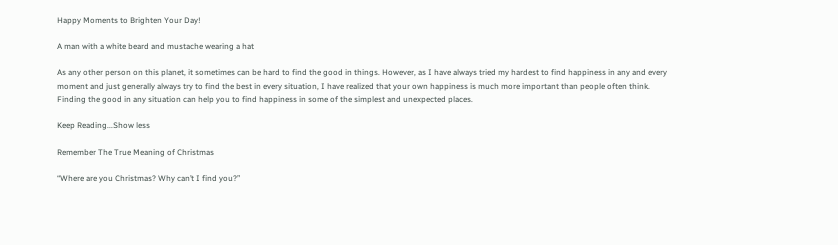Happy Moments to Brighten Your Day!

A man with a white beard and mustache wearing a hat

As any other person on this planet, it sometimes can be hard to find the good in things. However, as I have always tried my hardest to find happiness in any and every moment and just generally always try to find the best in every situation, I have realized that your own happiness is much more important than people often think. Finding the good in any situation can help you to find happiness in some of the simplest and unexpected places.

Keep Reading...Show less

Remember The True Meaning of Christmas

“Where are you Christmas? Why can’t I find you?”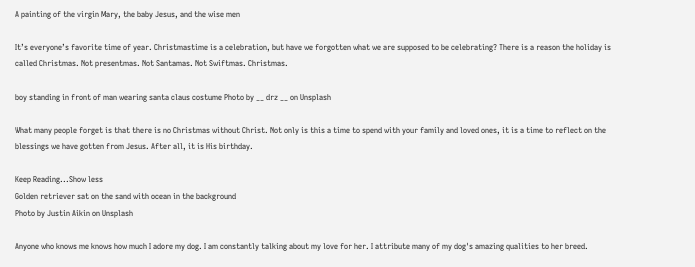A painting of the virgin Mary, the baby Jesus, and the wise men

It’s everyone’s favorite time of year. Christmastime is a celebration, but have we forgotten what we are supposed to be celebrating? There is a reason the holiday is called Christmas. Not presentmas. Not Santamas. Not Swiftmas. Christmas.

boy standing in front of man wearing santa claus costume Photo by __ drz __ on Unsplash

What many people forget is that there is no Christmas without Christ. Not only is this a time to spend with your family and loved ones, it is a time to reflect on the blessings we have gotten from Jesus. After all, it is His birthday.

Keep Reading...Show less
Golden retriever sat on the sand with ocean in the background
Photo by Justin Aikin on Unsplash

Anyone who knows me knows how much I adore my dog. I am constantly talking about my love for her. I attribute many of my dog's amazing qualities to her breed.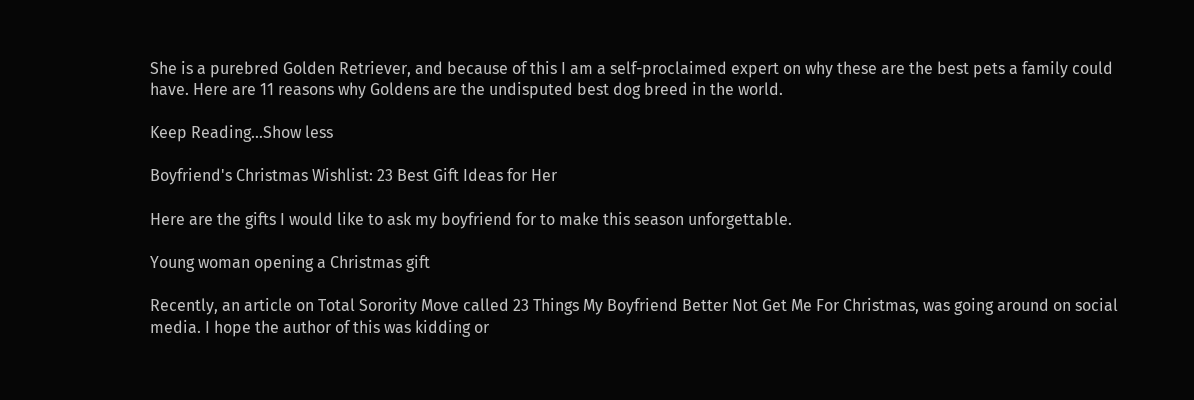She is a purebred Golden Retriever, and because of this I am a self-proclaimed expert on why these are the best pets a family could have. Here are 11 reasons why Goldens are the undisputed best dog breed in the world.

Keep Reading...Show less

Boyfriend's Christmas Wishlist: 23 Best Gift Ideas for Her

Here are the gifts I would like to ask my boyfriend for to make this season unforgettable.

Young woman opening a Christmas gift

Recently, an article on Total Sorority Move called 23 Things My Boyfriend Better Not Get Me For Christmas, was going around on social media. I hope the author of this was kidding or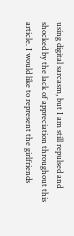using digital sarcasm, but I am still repulsed and shocked by the lack of appreciation throughout this article. I would like to represent the girlfriends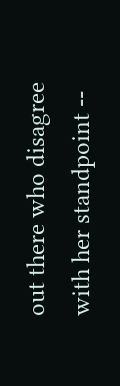out there who disagree with her standpoint --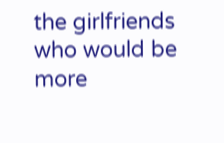the girlfriends who would be more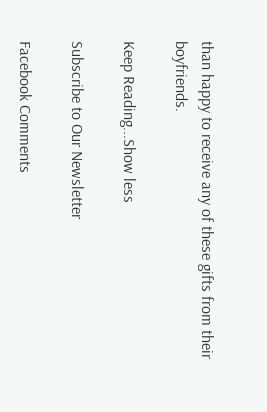than happy to receive any of these gifts from their boyfriends.

Keep Reading...Show less

Subscribe to Our Newsletter

Facebook Comments